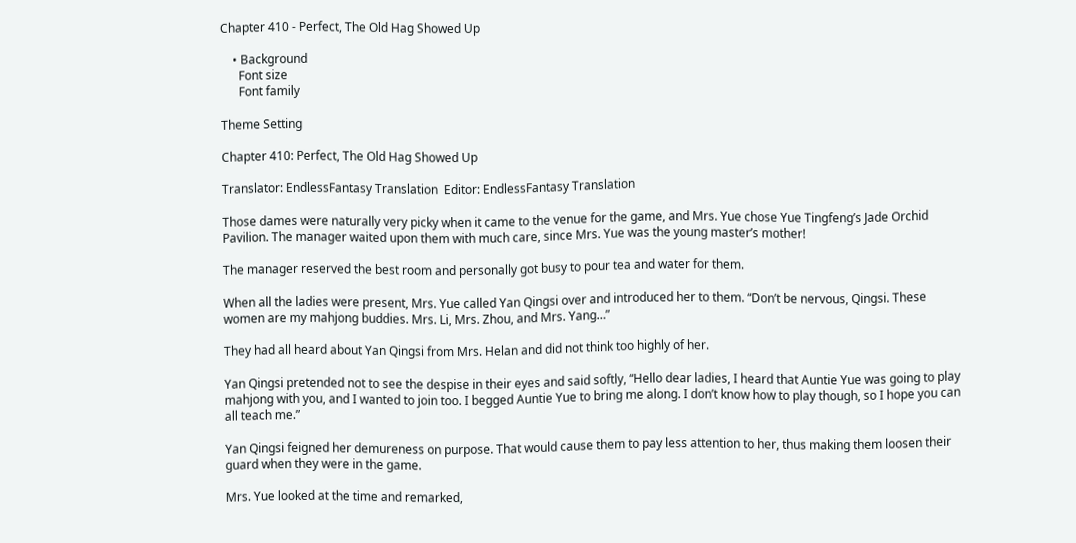Chapter 410 - Perfect, The Old Hag Showed Up

    • Background
      Font size
      Font family

Theme Setting

Chapter 410: Perfect, The Old Hag Showed Up

Translator: EndlessFantasy Translation  Editor: EndlessFantasy Translation

Those dames were naturally very picky when it came to the venue for the game, and Mrs. Yue chose Yue Tingfeng’s Jade Orchid Pavilion. The manager waited upon them with much care, since Mrs. Yue was the young master’s mother!

The manager reserved the best room and personally got busy to pour tea and water for them.

When all the ladies were present, Mrs. Yue called Yan Qingsi over and introduced her to them. “Don’t be nervous, Qingsi. These women are my mahjong buddies. Mrs. Li, Mrs. Zhou, and Mrs. Yang…”

They had all heard about Yan Qingsi from Mrs. Helan and did not think too highly of her.

Yan Qingsi pretended not to see the despise in their eyes and said softly, “Hello dear ladies, I heard that Auntie Yue was going to play mahjong with you, and I wanted to join too. I begged Auntie Yue to bring me along. I don’t know how to play though, so I hope you can all teach me.”

Yan Qingsi feigned her demureness on purpose. That would cause them to pay less attention to her, thus making them loosen their guard when they were in the game.

Mrs. Yue looked at the time and remarked,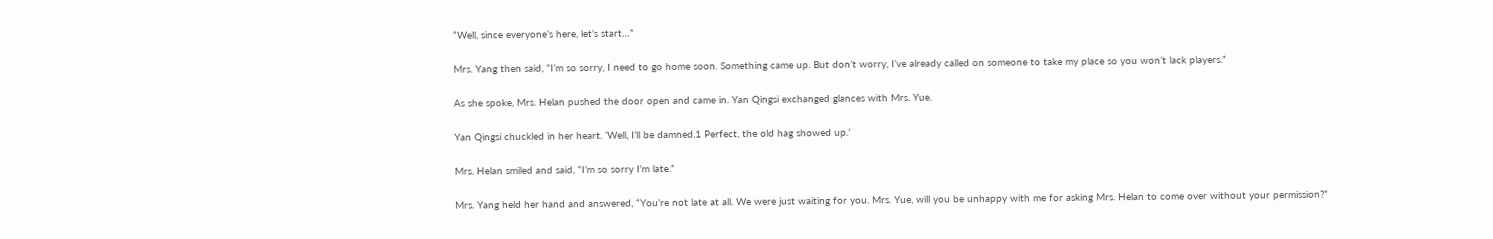“Well, since everyone’s here, let’s start…”

Mrs. Yang then said, “I’m so sorry, I need to go home soon. Something came up. But don’t worry, I’ve already called on someone to take my place so you won’t lack players.”

As she spoke, Mrs. Helan pushed the door open and came in. Yan Qingsi exchanged glances with Mrs. Yue.

Yan Qingsi chuckled in her heart. ‘Well, I’ll be damned.1 Perfect, the old hag showed up.’

Mrs. Helan smiled and said, “I’m so sorry I’m late.”

Mrs. Yang held her hand and answered, “You’re not late at all. We were just waiting for you. Mrs. Yue, will you be unhappy with me for asking Mrs. Helan to come over without your permission?”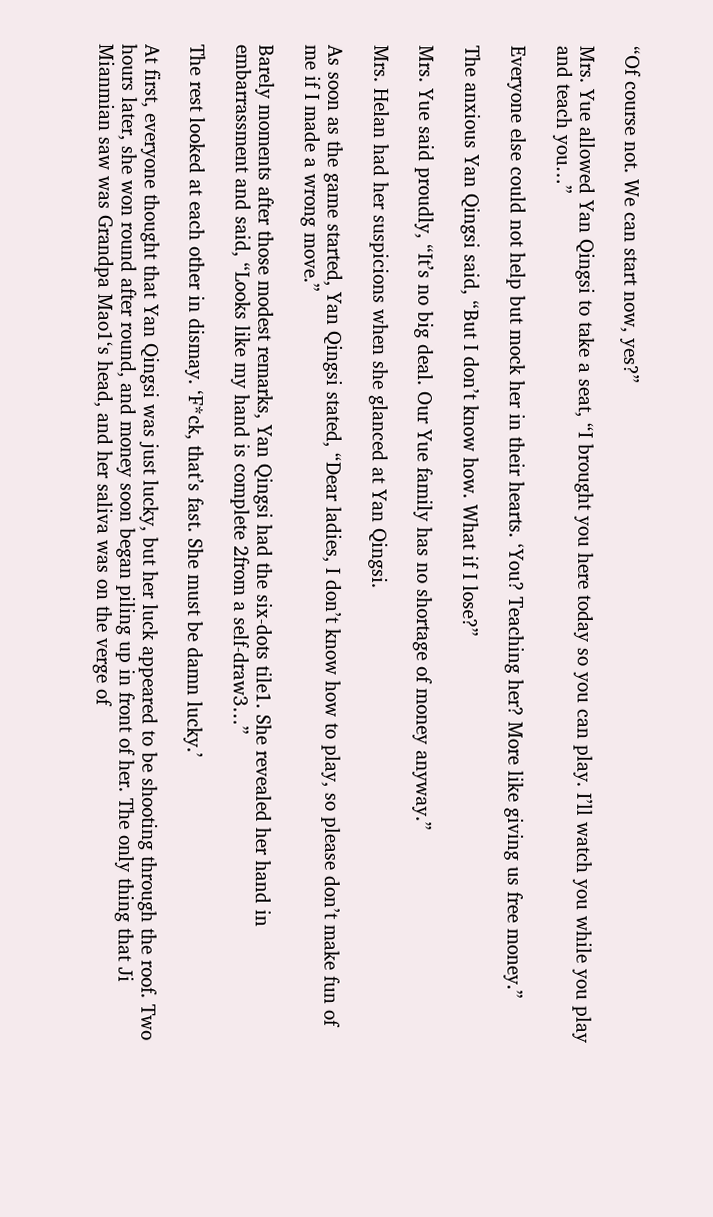“Of course not. We can start now, yes?”

Mrs. Yue allowed Yan Qingsi to take a seat, “I brought you here today so you can play. I’ll watch you while you play and teach you…”

Everyone else could not help but mock her in their hearts. ‘You? Teaching her? More like giving us free money.”

The anxious Yan Qingsi said, “But I don’t know how. What if I lose?”

Mrs. Yue said proudly, “It’s no big deal. Our Yue family has no shortage of money anyway.”

Mrs. Helan had her suspicions when she glanced at Yan Qingsi.

As soon as the game started, Yan Qingsi stated, “Dear ladies, I don’t know how to play, so please don’t make fun of me if I made a wrong move.”

Barely moments after those modest remarks, Yan Qingsi had the six-dots tile1. She revealed her hand in embarrassment and said, “Looks like my hand is complete 2from a self-draw3…”

The rest looked at each other in dismay. ‘F*ck, that’s fast. She must be damn lucky.’

At first, everyone thought that Yan Qingsi was just lucky, but her luck appeared to be shooting through the roof. Two hours later, she won round after round, and money soon began piling up in front of her. The only thing that Ji Mianmian saw was Grandpa Mao1‘s head, and her saliva was on the verge of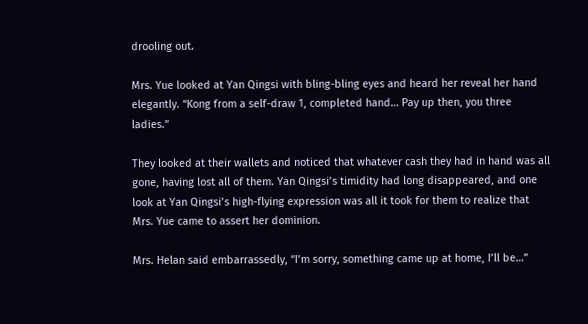drooling out.

Mrs. Yue looked at Yan Qingsi with bling-bling eyes and heard her reveal her hand elegantly. “Kong from a self-draw 1, completed hand… Pay up then, you three ladies.”

They looked at their wallets and noticed that whatever cash they had in hand was all gone, having lost all of them. Yan Qingsi’s timidity had long disappeared, and one look at Yan Qingsi’s high-flying expression was all it took for them to realize that Mrs. Yue came to assert her dominion.

Mrs. Helan said embarrassedly, “I’m sorry, something came up at home, I’ll be…”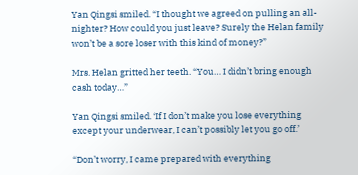Yan Qingsi smiled. “I thought we agreed on pulling an all-nighter? How could you just leave? Surely the Helan family won’t be a sore loser with this kind of money?”

Mrs. Helan gritted her teeth. “You… I didn’t bring enough cash today…”

Yan Qingsi smiled. ‘If I don’t make you lose everything except your underwear, I can’t possibly let you go off.’

“Don’t worry, I came prepared with everything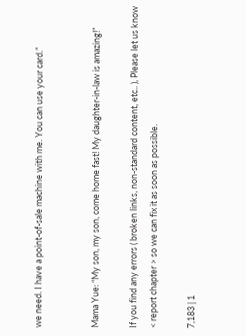we need. I have a point-of-sale machine with me. You can use your card.”


Mama Yue: “My son, my son, come home fast! My daughter-in-law is amazing!”

If you find any errors ( broken links, non-standard content, etc.. ), Please let us know < report chapter > so we can fix it as soon as possible.

7,183 | 1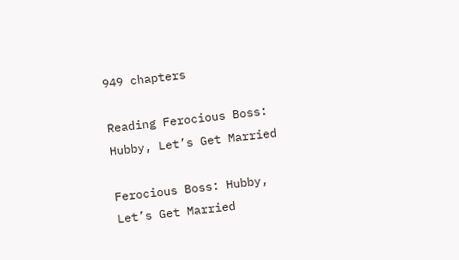949 chapters

Reading Ferocious Boss: Hubby, Let’s Get Married

Ferocious Boss: Hubby, Let’s Get Married